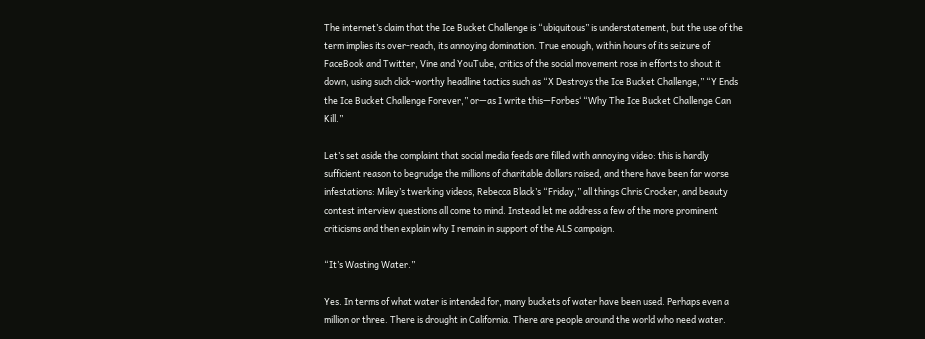The internet’s claim that the Ice Bucket Challenge is “ubiquitous” is understatement, but the use of the term implies its over-reach, its annoying domination. True enough, within hours of its seizure of FaceBook and Twitter, Vine and YouTube, critics of the social movement rose in efforts to shout it down, using such click-worthy headline tactics such as “X Destroys the Ice Bucket Challenge,” “Y Ends the Ice Bucket Challenge Forever,” or—as I write this—Forbes‘ “Why The Ice Bucket Challenge Can Kill.”

Let’s set aside the complaint that social media feeds are filled with annoying video: this is hardly sufficient reason to begrudge the millions of charitable dollars raised, and there have been far worse infestations: Miley’s twerking videos, Rebecca Black’s “Friday,” all things Chris Crocker, and beauty contest interview questions all come to mind. Instead let me address a few of the more prominent criticisms and then explain why I remain in support of the ALS campaign.

“It’s Wasting Water.”

Yes. In terms of what water is intended for, many buckets of water have been used. Perhaps even a million or three. There is drought in California. There are people around the world who need water.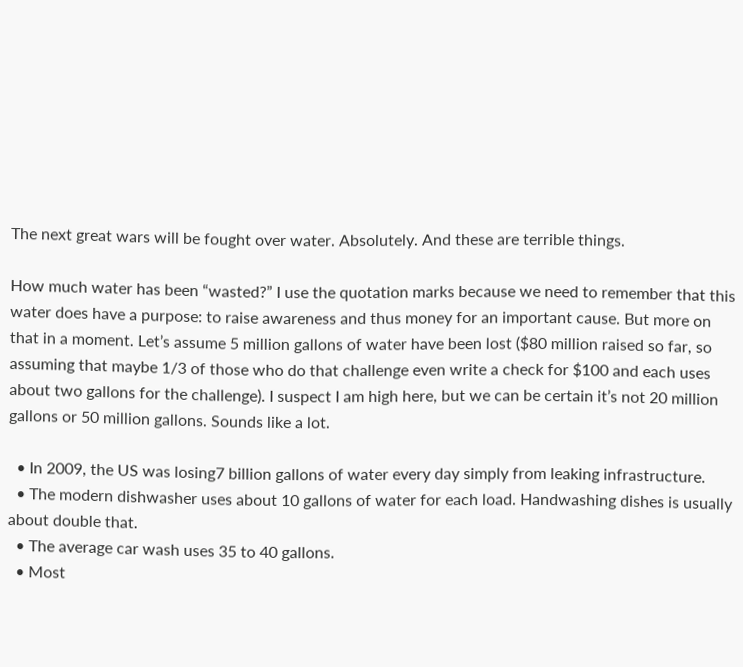The next great wars will be fought over water. Absolutely. And these are terrible things.

How much water has been “wasted?” I use the quotation marks because we need to remember that this water does have a purpose: to raise awareness and thus money for an important cause. But more on that in a moment. Let’s assume 5 million gallons of water have been lost ($80 million raised so far, so assuming that maybe 1/3 of those who do that challenge even write a check for $100 and each uses about two gallons for the challenge). I suspect I am high here, but we can be certain it’s not 20 million gallons or 50 million gallons. Sounds like a lot.

  • In 2009, the US was losing7 billion gallons of water every day simply from leaking infrastructure.
  • The modern dishwasher uses about 10 gallons of water for each load. Handwashing dishes is usually about double that.
  • The average car wash uses 35 to 40 gallons.
  • Most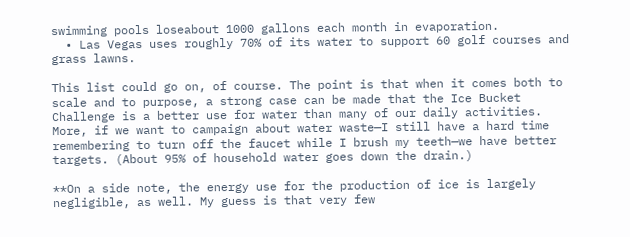swimming pools loseabout 1000 gallons each month in evaporation.
  • Las Vegas uses roughly 70% of its water to support 60 golf courses and grass lawns.

This list could go on, of course. The point is that when it comes both to scale and to purpose, a strong case can be made that the Ice Bucket Challenge is a better use for water than many of our daily activities. More, if we want to campaign about water waste—I still have a hard time remembering to turn off the faucet while I brush my teeth—we have better targets. (About 95% of household water goes down the drain.)

**On a side note, the energy use for the production of ice is largely negligible, as well. My guess is that very few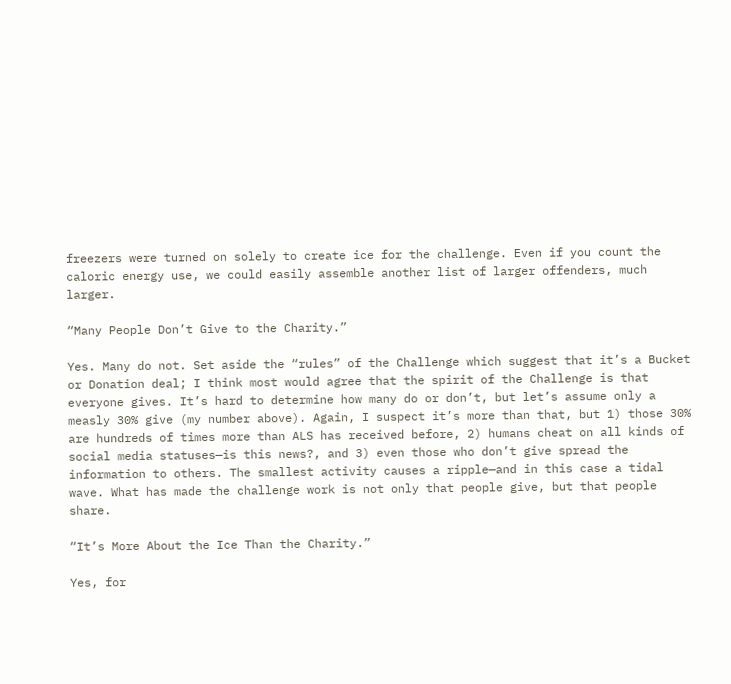freezers were turned on solely to create ice for the challenge. Even if you count the caloric energy use, we could easily assemble another list of larger offenders, much larger.

“Many People Don’t Give to the Charity.”

Yes. Many do not. Set aside the “rules” of the Challenge which suggest that it’s a Bucket or Donation deal; I think most would agree that the spirit of the Challenge is that everyone gives. It’s hard to determine how many do or don’t, but let’s assume only a measly 30% give (my number above). Again, I suspect it’s more than that, but 1) those 30% are hundreds of times more than ALS has received before, 2) humans cheat on all kinds of social media statuses—is this news?, and 3) even those who don’t give spread the information to others. The smallest activity causes a ripple—and in this case a tidal wave. What has made the challenge work is not only that people give, but that people share.

“It’s More About the Ice Than the Charity.”

Yes, for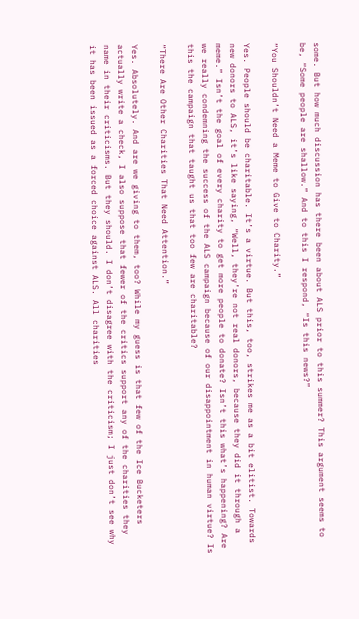some. But how much discussion has there been about ALS prior to this summer? This argument seems to be, “Some people are shallow.” And to this I respond, “Is this news?”

“You Shouldn’t Need a Meme to Give to Charity.”

Yes. People should be charitable. It’s a virtue. But this, too, strikes me as a bit elitist. Towards new donors to ALS, it’s like saying, “Well, they’re not real donors, because they did it through a meme.” Isn’t the goal of every charity to get more people to donate? Isn’t this what’s happening? Are we really condemning the success of the ALS campaign because of our disappointment in human virtue? Is this the campaign that taught us that too few are charitable?

“There Are Other Charities That Need Attention.”

Yes. Absolutely. And are we giving to them, too? While my guess is that few of the Ice Bucketers actually write a check, I also suppose that fewer of the critics support any of the charities they name in their criticisms. But they should. I don’t disagree with the criticism; I just don’t see why it has been issued as a forced choice against ALS. All charities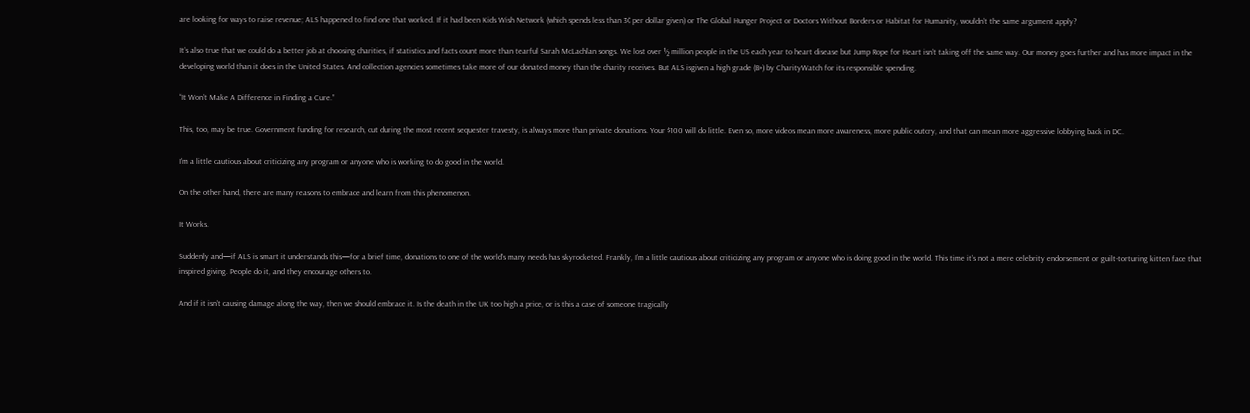are looking for ways to raise revenue; ALS happened to find one that worked. If it had been Kids Wish Network (which spends less than 3¢ per dollar given) or The Global Hunger Project or Doctors Without Borders or Habitat for Humanity, wouldn’t the same argument apply?

It’s also true that we could do a better job at choosing charities, if statistics and facts count more than tearful Sarah McLachlan songs. We lost over ½ million people in the US each year to heart disease but Jump Rope for Heart isn’t taking off the same way. Our money goes further and has more impact in the developing world than it does in the United States. And collection agencies sometimes take more of our donated money than the charity receives. But ALS isgiven a high grade (B+) by CharityWatch for its responsible spending.

“It Won’t Make A Difference in Finding a Cure.”

This, too, may be true. Government funding for research, cut during the most recent sequester travesty, is always more than private donations. Your $100 will do little. Even so, more videos mean more awareness, more public outcry, and that can mean more aggressive lobbying back in DC.

I’m a little cautious about criticizing any program or anyone who is working to do good in the world.

On the other hand, there are many reasons to embrace and learn from this phenomenon.

It Works.

Suddenly and—if ALS is smart it understands this—for a brief time, donations to one of the world’s many needs has skyrocketed. Frankly, I’m a little cautious about criticizing any program or anyone who is doing good in the world. This time it’s not a mere celebrity endorsement or guilt-torturing kitten face that inspired giving. People do it, and they encourage others to.

And if it isn’t causing damage along the way, then we should embrace it. Is the death in the UK too high a price, or is this a case of someone tragically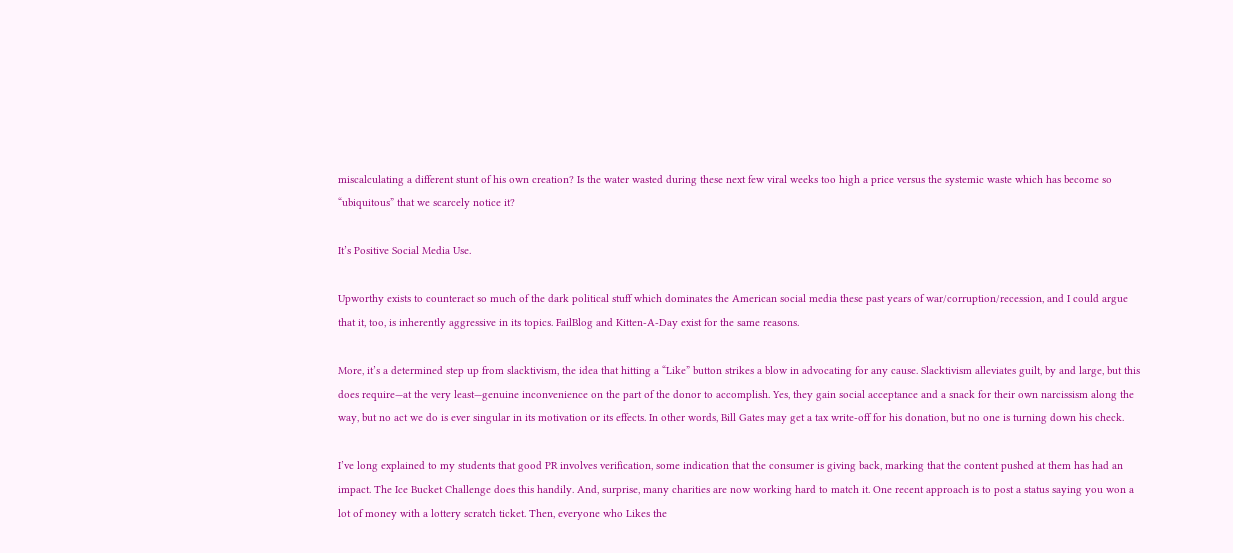miscalculating a different stunt of his own creation? Is the water wasted during these next few viral weeks too high a price versus the systemic waste which has become so “ubiquitous” that we scarcely notice it?

It’s Positive Social Media Use.

Upworthy exists to counteract so much of the dark political stuff which dominates the American social media these past years of war/corruption/recession, and I could argue that it, too, is inherently aggressive in its topics. FailBlog and Kitten-A-Day exist for the same reasons.

More, it’s a determined step up from slacktivism, the idea that hitting a “Like” button strikes a blow in advocating for any cause. Slacktivism alleviates guilt, by and large, but this does require—at the very least—genuine inconvenience on the part of the donor to accomplish. Yes, they gain social acceptance and a snack for their own narcissism along the way, but no act we do is ever singular in its motivation or its effects. In other words, Bill Gates may get a tax write-off for his donation, but no one is turning down his check.

I’ve long explained to my students that good PR involves verification, some indication that the consumer is giving back, marking that the content pushed at them has had an impact. The Ice Bucket Challenge does this handily. And, surprise, many charities are now working hard to match it. One recent approach is to post a status saying you won a lot of money with a lottery scratch ticket. Then, everyone who Likes the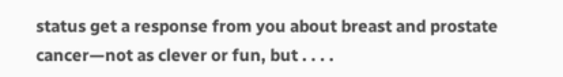status get a response from you about breast and prostate cancer—not as clever or fun, but . . . .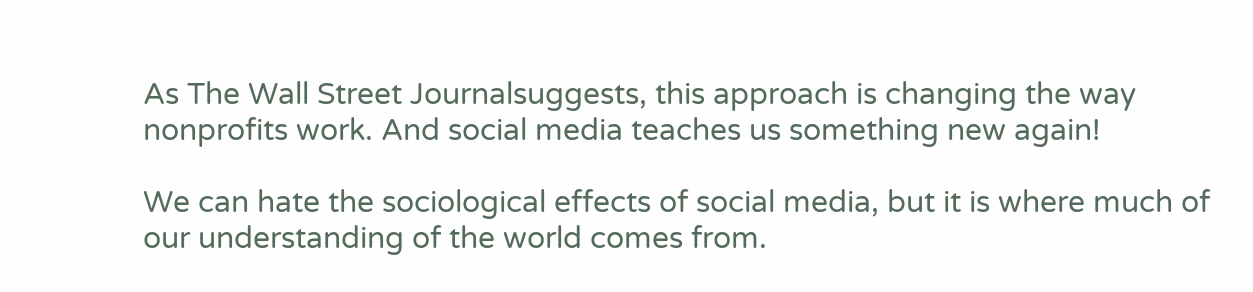As The Wall Street Journalsuggests, this approach is changing the way nonprofits work. And social media teaches us something new again!

We can hate the sociological effects of social media, but it is where much of our understanding of the world comes from.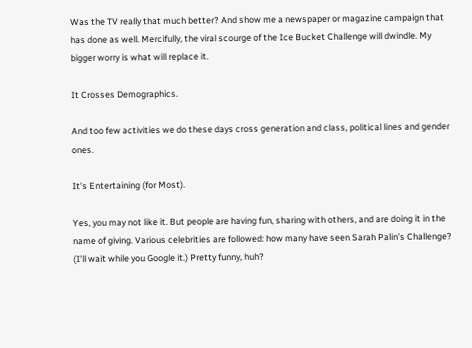Was the TV really that much better? And show me a newspaper or magazine campaign that has done as well. Mercifully, the viral scourge of the Ice Bucket Challenge will dwindle. My bigger worry is what will replace it.

It Crosses Demographics.

And too few activities we do these days cross generation and class, political lines and gender ones.

It’s Entertaining (for Most).

Yes, you may not like it. But people are having fun, sharing with others, and are doing it in the name of giving. Various celebrities are followed: how many have seen Sarah Palin’s Challenge? (I’ll wait while you Google it.) Pretty funny, huh?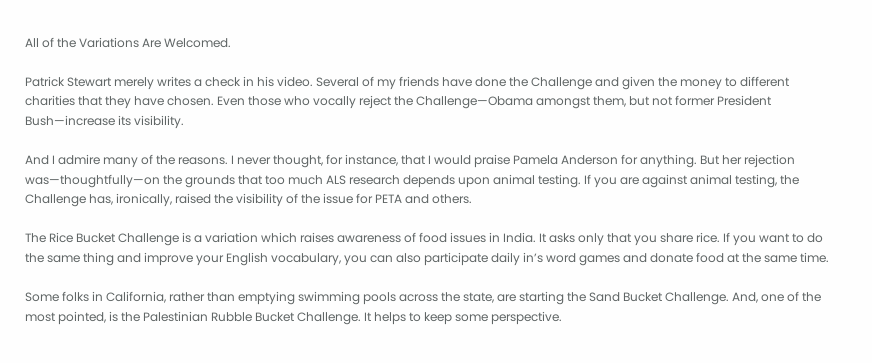All of the Variations Are Welcomed.

Patrick Stewart merely writes a check in his video. Several of my friends have done the Challenge and given the money to different charities that they have chosen. Even those who vocally reject the Challenge—Obama amongst them, but not former President Bush—increase its visibility.

And I admire many of the reasons. I never thought, for instance, that I would praise Pamela Anderson for anything. But her rejection was—thoughtfully—on the grounds that too much ALS research depends upon animal testing. If you are against animal testing, the Challenge has, ironically, raised the visibility of the issue for PETA and others.

The Rice Bucket Challenge is a variation which raises awareness of food issues in India. It asks only that you share rice. If you want to do the same thing and improve your English vocabulary, you can also participate daily in’s word games and donate food at the same time.

Some folks in California, rather than emptying swimming pools across the state, are starting the Sand Bucket Challenge. And, one of the most pointed, is the Palestinian Rubble Bucket Challenge. It helps to keep some perspective.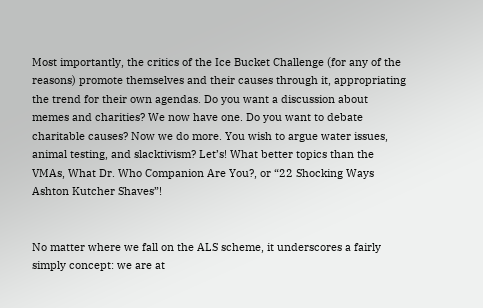Most importantly, the critics of the Ice Bucket Challenge (for any of the reasons) promote themselves and their causes through it, appropriating the trend for their own agendas. Do you want a discussion about memes and charities? We now have one. Do you want to debate charitable causes? Now we do more. You wish to argue water issues, animal testing, and slacktivism? Let’s! What better topics than the VMAs, What Dr. Who Companion Are You?, or “22 Shocking Ways Ashton Kutcher Shaves”!


No matter where we fall on the ALS scheme, it underscores a fairly simply concept: we are at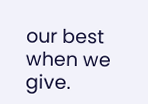our best when we give.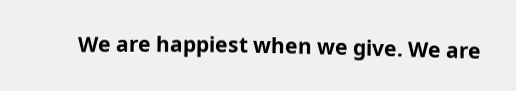We are happiest when we give. We are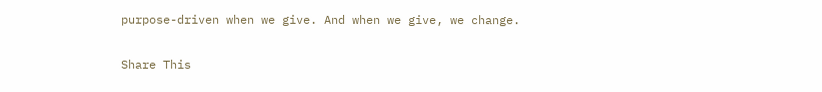purpose-driven when we give. And when we give, we change.

Share This